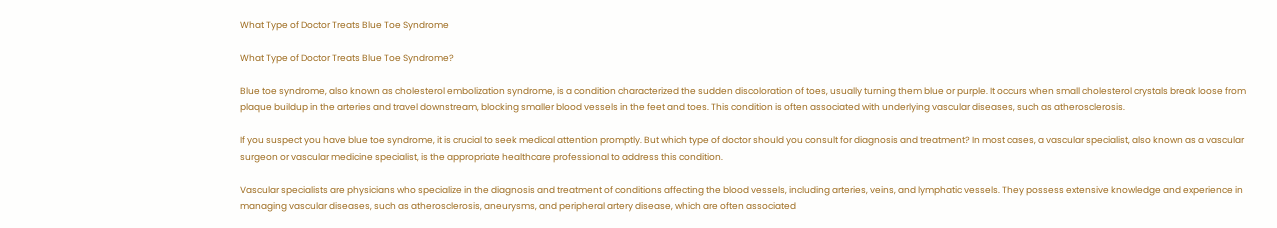What Type of Doctor Treats Blue Toe Syndrome

What Type of Doctor Treats Blue Toe Syndrome?

Blue toe syndrome, also known as cholesterol embolization syndrome, is a condition characterized the sudden discoloration of toes, usually turning them blue or purple. It occurs when small cholesterol crystals break loose from plaque buildup in the arteries and travel downstream, blocking smaller blood vessels in the feet and toes. This condition is often associated with underlying vascular diseases, such as atherosclerosis.

If you suspect you have blue toe syndrome, it is crucial to seek medical attention promptly. But which type of doctor should you consult for diagnosis and treatment? In most cases, a vascular specialist, also known as a vascular surgeon or vascular medicine specialist, is the appropriate healthcare professional to address this condition.

Vascular specialists are physicians who specialize in the diagnosis and treatment of conditions affecting the blood vessels, including arteries, veins, and lymphatic vessels. They possess extensive knowledge and experience in managing vascular diseases, such as atherosclerosis, aneurysms, and peripheral artery disease, which are often associated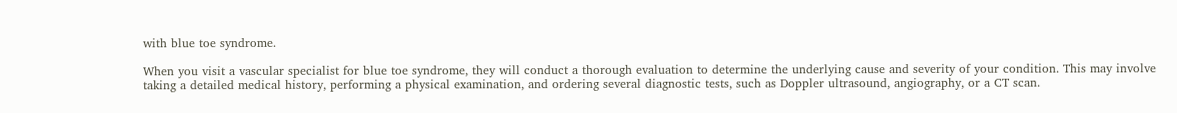with blue toe syndrome.

When you visit a vascular specialist for blue toe syndrome, they will conduct a thorough evaluation to determine the underlying cause and severity of your condition. This may involve taking a detailed medical history, performing a physical examination, and ordering several diagnostic tests, such as Doppler ultrasound, angiography, or a CT scan.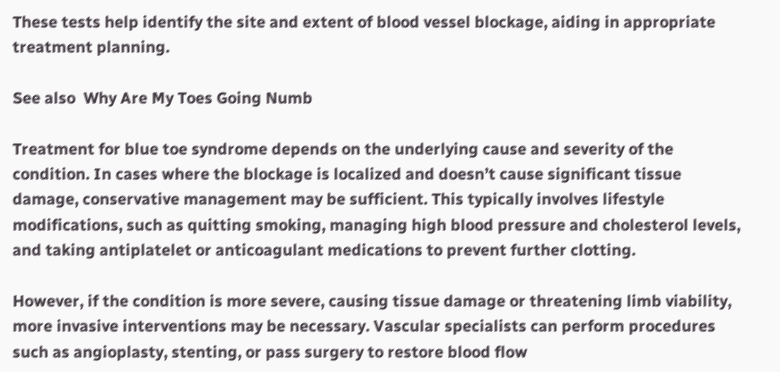These tests help identify the site and extent of blood vessel blockage, aiding in appropriate treatment planning.

See also  Why Are My Toes Going Numb

Treatment for blue toe syndrome depends on the underlying cause and severity of the condition. In cases where the blockage is localized and doesn’t cause significant tissue damage, conservative management may be sufficient. This typically involves lifestyle modifications, such as quitting smoking, managing high blood pressure and cholesterol levels, and taking antiplatelet or anticoagulant medications to prevent further clotting.

However, if the condition is more severe, causing tissue damage or threatening limb viability, more invasive interventions may be necessary. Vascular specialists can perform procedures such as angioplasty, stenting, or pass surgery to restore blood flow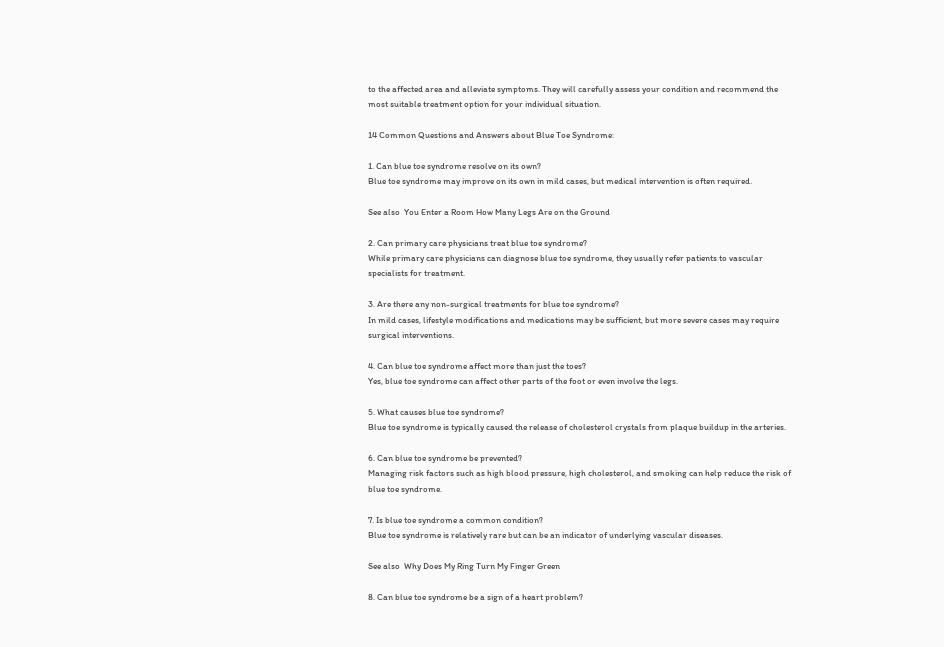to the affected area and alleviate symptoms. They will carefully assess your condition and recommend the most suitable treatment option for your individual situation.

14 Common Questions and Answers about Blue Toe Syndrome:

1. Can blue toe syndrome resolve on its own?
Blue toe syndrome may improve on its own in mild cases, but medical intervention is often required.

See also  You Enter a Room How Many Legs Are on the Ground

2. Can primary care physicians treat blue toe syndrome?
While primary care physicians can diagnose blue toe syndrome, they usually refer patients to vascular specialists for treatment.

3. Are there any non-surgical treatments for blue toe syndrome?
In mild cases, lifestyle modifications and medications may be sufficient, but more severe cases may require surgical interventions.

4. Can blue toe syndrome affect more than just the toes?
Yes, blue toe syndrome can affect other parts of the foot or even involve the legs.

5. What causes blue toe syndrome?
Blue toe syndrome is typically caused the release of cholesterol crystals from plaque buildup in the arteries.

6. Can blue toe syndrome be prevented?
Managing risk factors such as high blood pressure, high cholesterol, and smoking can help reduce the risk of blue toe syndrome.

7. Is blue toe syndrome a common condition?
Blue toe syndrome is relatively rare but can be an indicator of underlying vascular diseases.

See also  Why Does My Ring Turn My Finger Green

8. Can blue toe syndrome be a sign of a heart problem?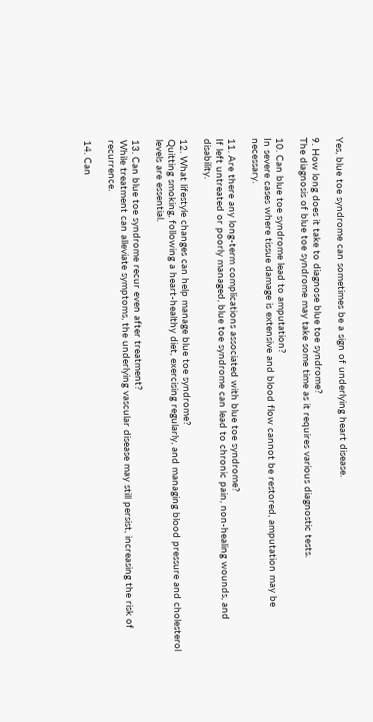Yes, blue toe syndrome can sometimes be a sign of underlying heart disease.

9. How long does it take to diagnose blue toe syndrome?
The diagnosis of blue toe syndrome may take some time as it requires various diagnostic tests.

10. Can blue toe syndrome lead to amputation?
In severe cases where tissue damage is extensive and blood flow cannot be restored, amputation may be necessary.

11. Are there any long-term complications associated with blue toe syndrome?
If left untreated or poorly managed, blue toe syndrome can lead to chronic pain, non-healing wounds, and disability.

12. What lifestyle changes can help manage blue toe syndrome?
Quitting smoking, following a heart-healthy diet, exercising regularly, and managing blood pressure and cholesterol levels are essential.

13. Can blue toe syndrome recur even after treatment?
While treatment can alleviate symptoms, the underlying vascular disease may still persist, increasing the risk of recurrence.

14. Can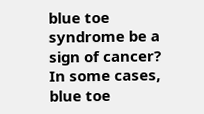blue toe syndrome be a sign of cancer?
In some cases, blue toe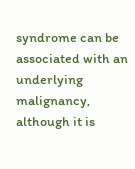syndrome can be associated with an underlying malignancy, although it is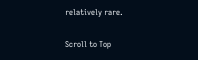relatively rare.

Scroll to Top